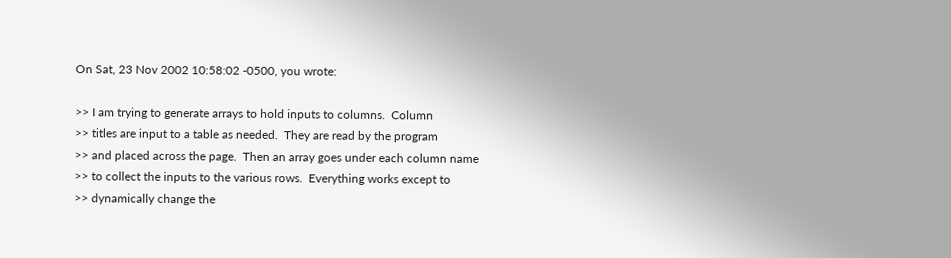On Sat, 23 Nov 2002 10:58:02 -0500, you wrote:

>> I am trying to generate arrays to hold inputs to columns.  Column
>> titles are input to a table as needed.  They are read by the program
>> and placed across the page.  Then an array goes under each column name
>> to collect the inputs to the various rows.  Everything works except to
>> dynamically change the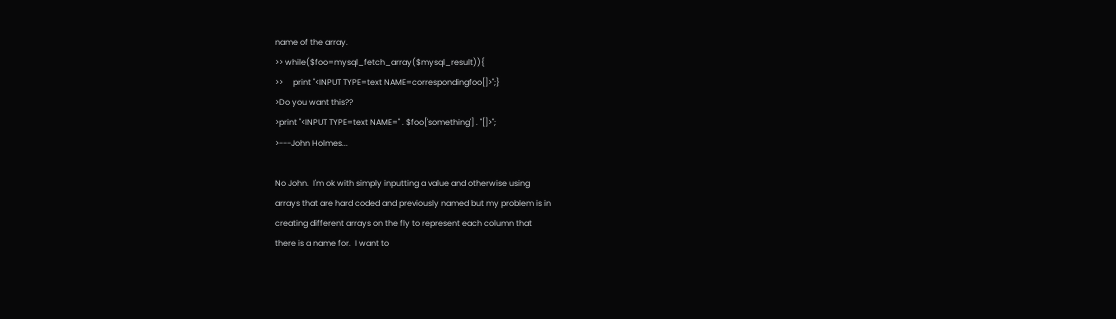name of the array.
>> while($foo=mysql_fetch_array($mysql_result)){
>>     print "<INPUT TYPE=text NAME=correspondingfoo[]>";}
>Do you want this??
>print "<INPUT TYPE=text NAME=" . $foo['something'] . "[]>";
>---John Holmes...

No John.  I'm ok with simply inputting a value and otherwise using
arrays that are hard coded and previously named but my problem is in
creating different arrays on the fly to represent each column that
there is a name for.  I want to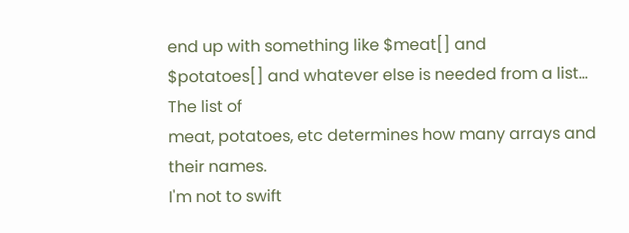end up with something like $meat[] and
$potatoes[] and whatever else is needed from a list...  The list of
meat, potatoes, etc determines how many arrays and their names.
I'm not to swift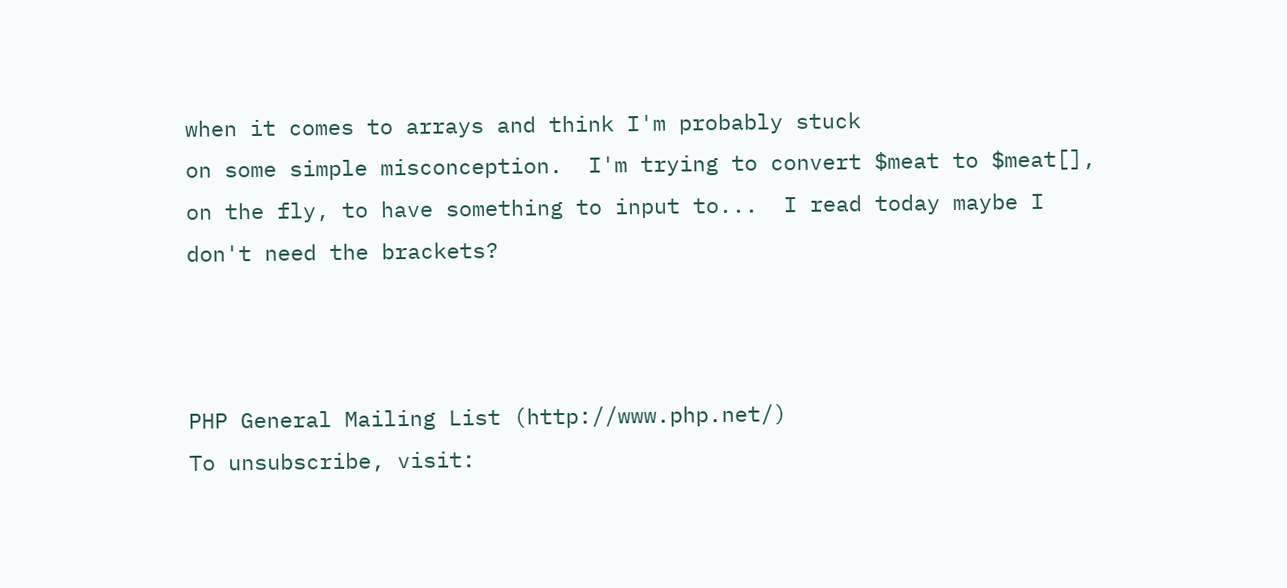when it comes to arrays and think I'm probably stuck
on some simple misconception.  I'm trying to convert $meat to $meat[],
on the fly, to have something to input to...  I read today maybe I
don't need the brackets?



PHP General Mailing List (http://www.php.net/)
To unsubscribe, visit: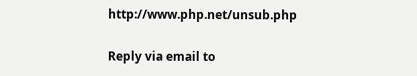http://www.php.net/unsub.php

Reply via email to